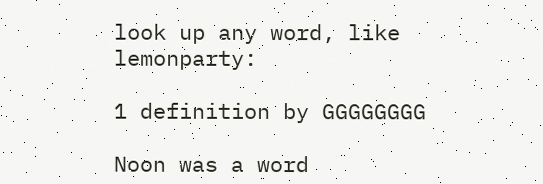look up any word, like lemonparty:

1 definition by GGGGGGGG

Noon was a word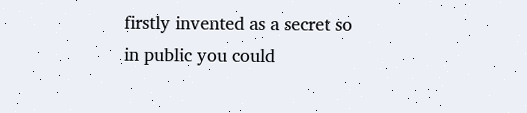firstly invented as a secret so in public you could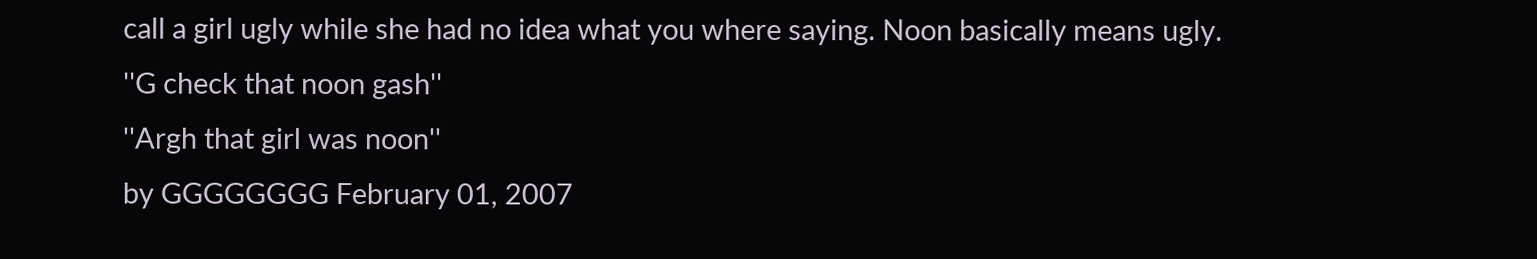call a girl ugly while she had no idea what you where saying. Noon basically means ugly.
''G check that noon gash''
''Argh that girl was noon''
by GGGGGGGG February 01, 2007